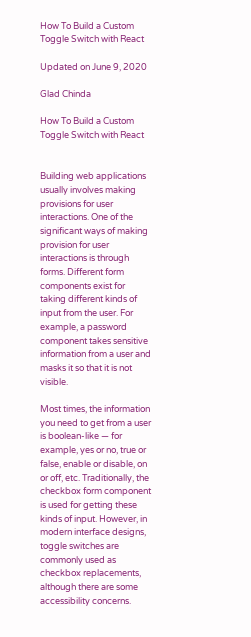How To Build a Custom Toggle Switch with React

Updated on June 9, 2020

Glad Chinda

How To Build a Custom Toggle Switch with React


Building web applications usually involves making provisions for user interactions. One of the significant ways of making provision for user interactions is through forms. Different form components exist for taking different kinds of input from the user. For example, a password component takes sensitive information from a user and masks it so that it is not visible.

Most times, the information you need to get from a user is boolean-like — for example, yes or no, true or false, enable or disable, on or off, etc. Traditionally, the checkbox form component is used for getting these kinds of input. However, in modern interface designs, toggle switches are commonly used as checkbox replacements, although there are some accessibility concerns.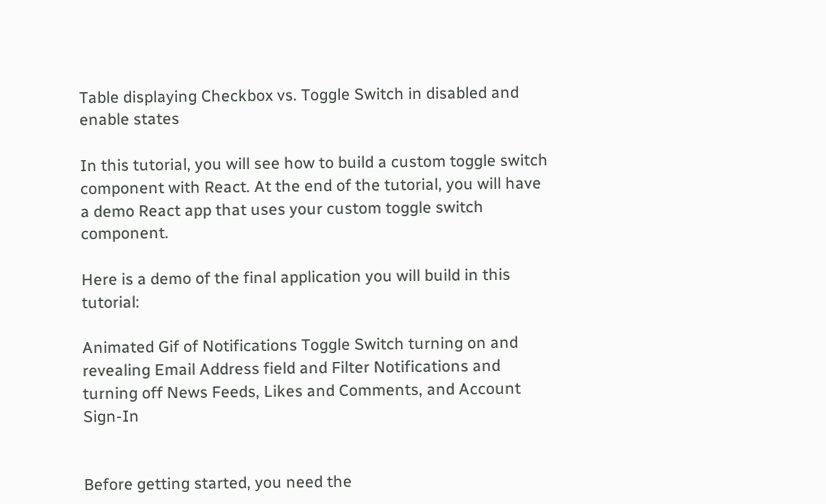Table displaying Checkbox vs. Toggle Switch in disabled and enable states

In this tutorial, you will see how to build a custom toggle switch component with React. At the end of the tutorial, you will have a demo React app that uses your custom toggle switch component.

Here is a demo of the final application you will build in this tutorial:

Animated Gif of Notifications Toggle Switch turning on and revealing Email Address field and Filter Notifications and turning off News Feeds, Likes and Comments, and Account Sign-In


Before getting started, you need the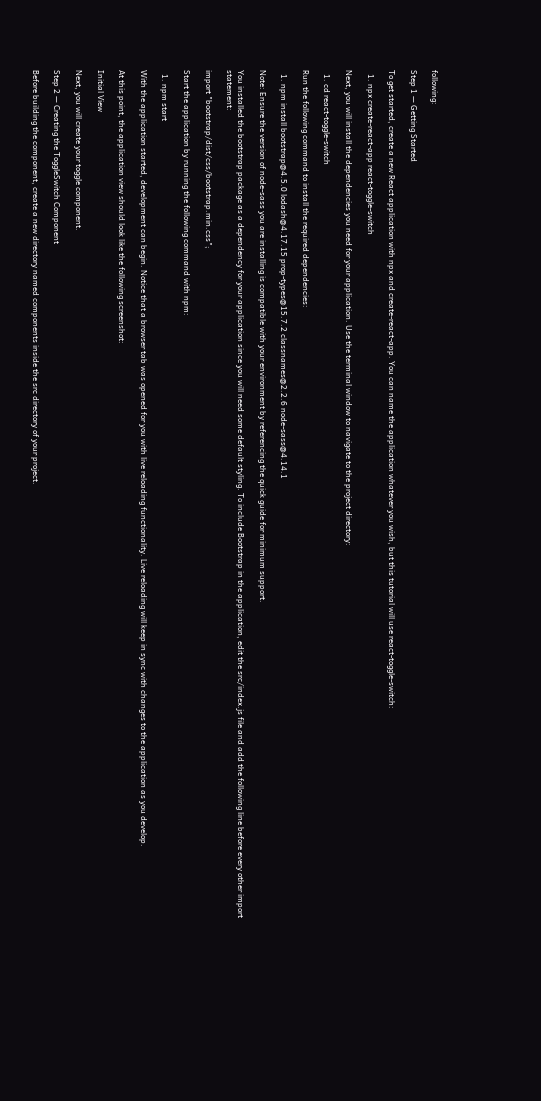following:

Step 1 — Getting Started

To get started, create a new React application with npx and create-react-app. You can name the application whatever you wish, but this tutorial will use react-toggle-switch:

  1. npx create-react-app react-toggle-switch

Next, you will install the dependencies you need for your application. Use the terminal window to navigate to the project directory:

  1. cd react-toggle-switch

Run the following command to install the required dependencies:

  1. npm install bootstrap@4.5.0 lodash@4.17.15 prop-types@15.7.2 classnames@2.2.6 node-sass@4.14.1

Note: Ensure the version of node-sass you are installing is compatible with your environment by referencing the quick guide for minimum support.

You installed the bootstrap package as a dependency for your application since you will need some default styling. To include Bootstrap in the application, edit the src/index.js file and add the following line before every other import statement:

import "bootstrap/dist/css/bootstrap.min.css";

Start the application by running the following command with npm:

  1. npm start

With the application started, development can begin. Notice that a browser tab was opened for you with live reloading functionality. Live reloading will keep in sync with changes to the application as you develop.

At this point, the application view should look like the following screenshot:

Initial View

Next, you will create your toggle component.

Step 2 — Creating the ToggleSwitch Component

Before building the component, create a new directory named components inside the src directory of your project.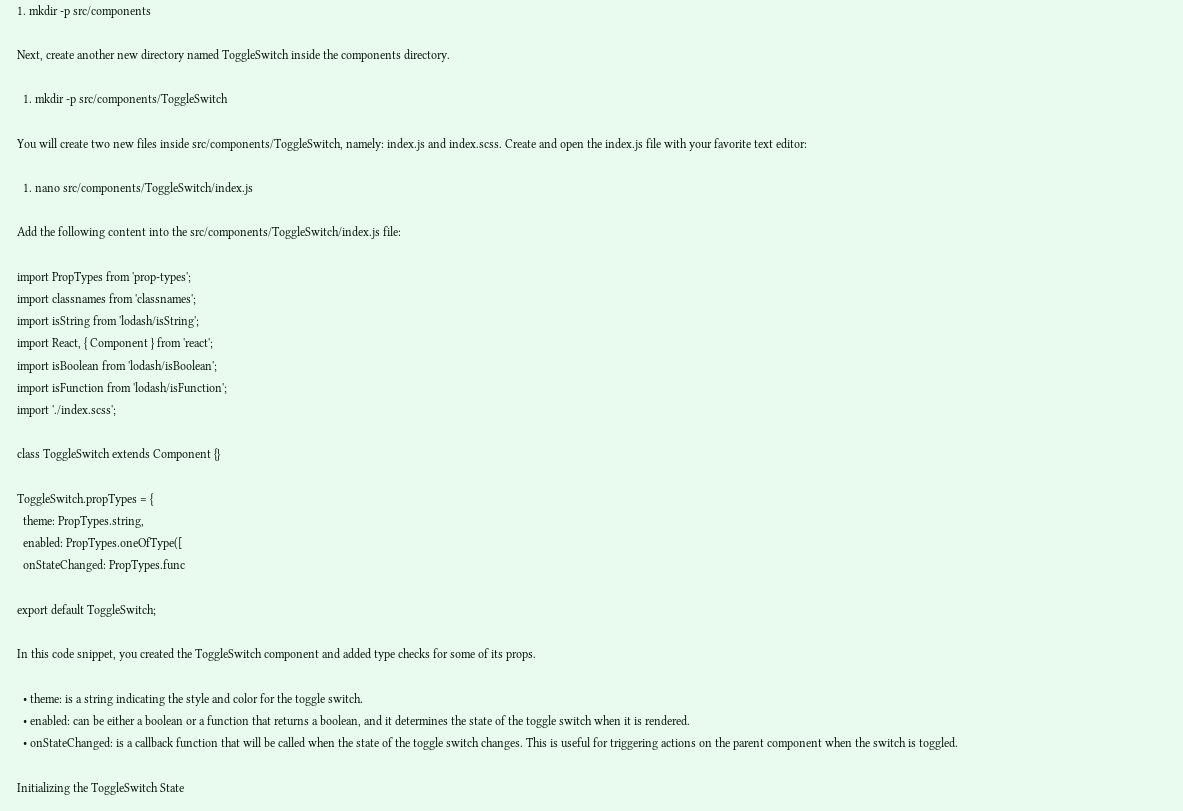1. mkdir -p src/components

Next, create another new directory named ToggleSwitch inside the components directory.

  1. mkdir -p src/components/ToggleSwitch

You will create two new files inside src/components/ToggleSwitch, namely: index.js and index.scss. Create and open the index.js file with your favorite text editor:

  1. nano src/components/ToggleSwitch/index.js

Add the following content into the src/components/ToggleSwitch/index.js file:

import PropTypes from 'prop-types';
import classnames from 'classnames';
import isString from 'lodash/isString';
import React, { Component } from 'react';
import isBoolean from 'lodash/isBoolean';
import isFunction from 'lodash/isFunction';
import './index.scss';

class ToggleSwitch extends Component {}

ToggleSwitch.propTypes = {
  theme: PropTypes.string,
  enabled: PropTypes.oneOfType([
  onStateChanged: PropTypes.func

export default ToggleSwitch;

In this code snippet, you created the ToggleSwitch component and added type checks for some of its props.

  • theme: is a string indicating the style and color for the toggle switch.
  • enabled: can be either a boolean or a function that returns a boolean, and it determines the state of the toggle switch when it is rendered.
  • onStateChanged: is a callback function that will be called when the state of the toggle switch changes. This is useful for triggering actions on the parent component when the switch is toggled.

Initializing the ToggleSwitch State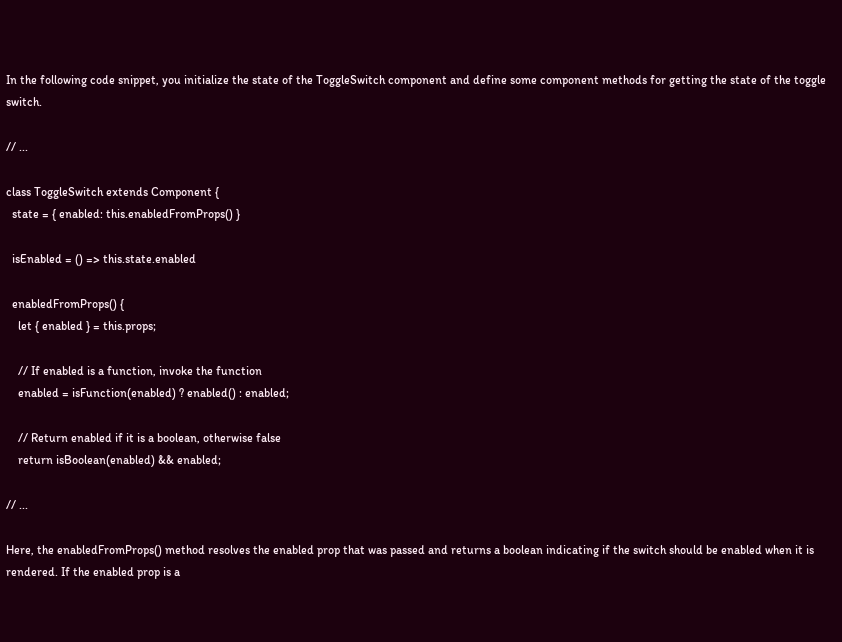In the following code snippet, you initialize the state of the ToggleSwitch component and define some component methods for getting the state of the toggle switch.

// ...

class ToggleSwitch extends Component {
  state = { enabled: this.enabledFromProps() }

  isEnabled = () => this.state.enabled

  enabledFromProps() {
    let { enabled } = this.props;

    // If enabled is a function, invoke the function
    enabled = isFunction(enabled) ? enabled() : enabled;

    // Return enabled if it is a boolean, otherwise false
    return isBoolean(enabled) && enabled;

// ...

Here, the enabledFromProps() method resolves the enabled prop that was passed and returns a boolean indicating if the switch should be enabled when it is rendered. If the enabled prop is a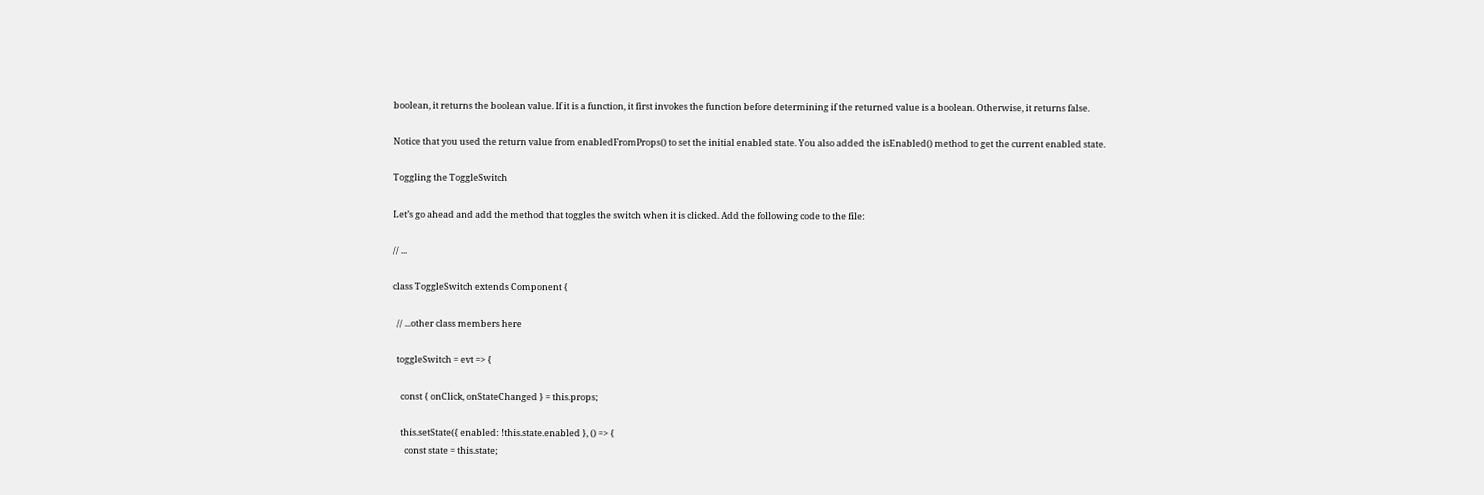boolean, it returns the boolean value. If it is a function, it first invokes the function before determining if the returned value is a boolean. Otherwise, it returns false.

Notice that you used the return value from enabledFromProps() to set the initial enabled state. You also added the isEnabled() method to get the current enabled state.

Toggling the ToggleSwitch

Let’s go ahead and add the method that toggles the switch when it is clicked. Add the following code to the file:

// ...

class ToggleSwitch extends Component {

  // ...other class members here

  toggleSwitch = evt => {

    const { onClick, onStateChanged } = this.props;

    this.setState({ enabled: !this.state.enabled }, () => {
      const state = this.state;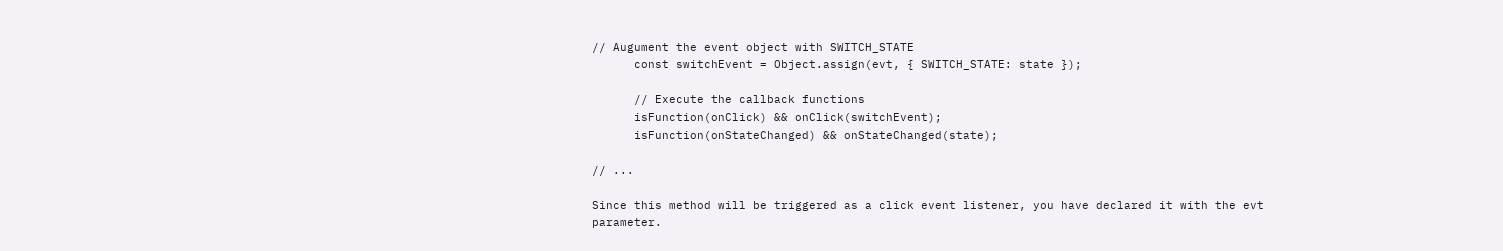// Augument the event object with SWITCH_STATE
      const switchEvent = Object.assign(evt, { SWITCH_STATE: state });

      // Execute the callback functions
      isFunction(onClick) && onClick(switchEvent);
      isFunction(onStateChanged) && onStateChanged(state);

// ...

Since this method will be triggered as a click event listener, you have declared it with the evt parameter.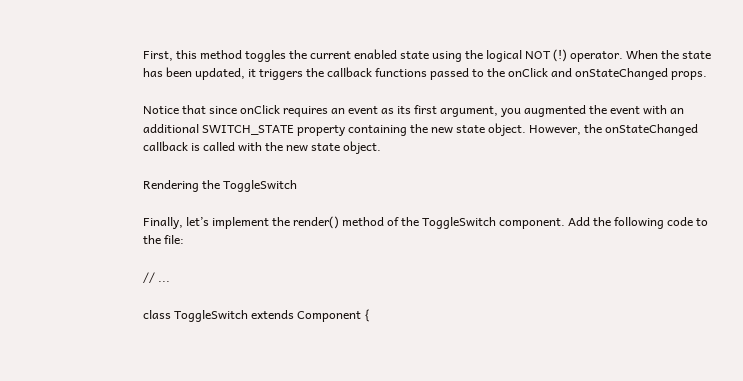First, this method toggles the current enabled state using the logical NOT (!) operator. When the state has been updated, it triggers the callback functions passed to the onClick and onStateChanged props.

Notice that since onClick requires an event as its first argument, you augmented the event with an additional SWITCH_STATE property containing the new state object. However, the onStateChanged callback is called with the new state object.

Rendering the ToggleSwitch

Finally, let’s implement the render() method of the ToggleSwitch component. Add the following code to the file:

// ...

class ToggleSwitch extends Component {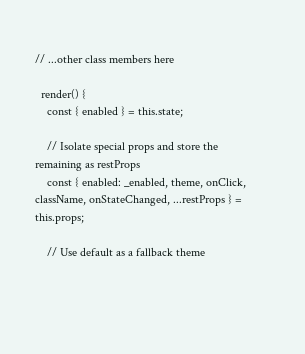// ...other class members here

  render() {
    const { enabled } = this.state;

    // Isolate special props and store the remaining as restProps
    const { enabled: _enabled, theme, onClick, className, onStateChanged, ...restProps } = this.props;

    // Use default as a fallback theme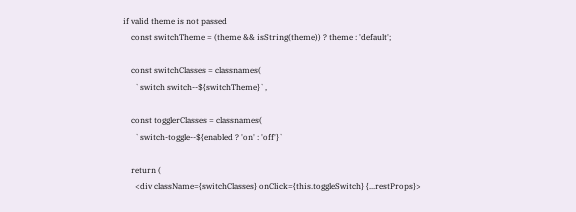if valid theme is not passed
    const switchTheme = (theme && isString(theme)) ? theme : 'default';

    const switchClasses = classnames(
      `switch switch--${switchTheme}`,

    const togglerClasses = classnames(
      `switch-toggle--${enabled ? 'on' : 'off'}`

    return (
      <div className={switchClasses} onClick={this.toggleSwitch} {...restProps}>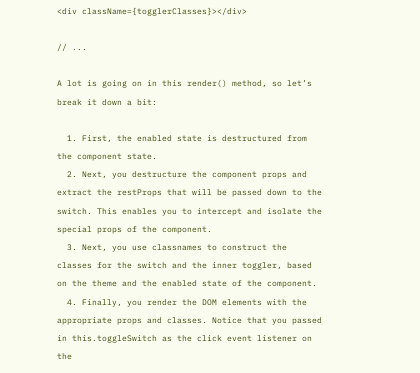<div className={togglerClasses}></div>

// ...

A lot is going on in this render() method, so let’s break it down a bit:

  1. First, the enabled state is destructured from the component state.
  2. Next, you destructure the component props and extract the restProps that will be passed down to the switch. This enables you to intercept and isolate the special props of the component.
  3. Next, you use classnames to construct the classes for the switch and the inner toggler, based on the theme and the enabled state of the component.
  4. Finally, you render the DOM elements with the appropriate props and classes. Notice that you passed in this.toggleSwitch as the click event listener on the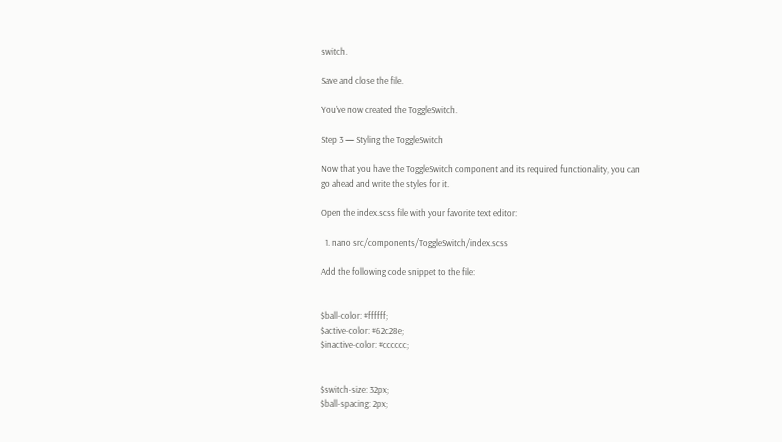switch.

Save and close the file.

You’ve now created the ToggleSwitch.

Step 3 — Styling the ToggleSwitch

Now that you have the ToggleSwitch component and its required functionality, you can go ahead and write the styles for it.

Open the index.scss file with your favorite text editor:

  1. nano src/components/ToggleSwitch/index.scss

Add the following code snippet to the file:


$ball-color: #ffffff;
$active-color: #62c28e;
$inactive-color: #cccccc;


$switch-size: 32px;
$ball-spacing: 2px;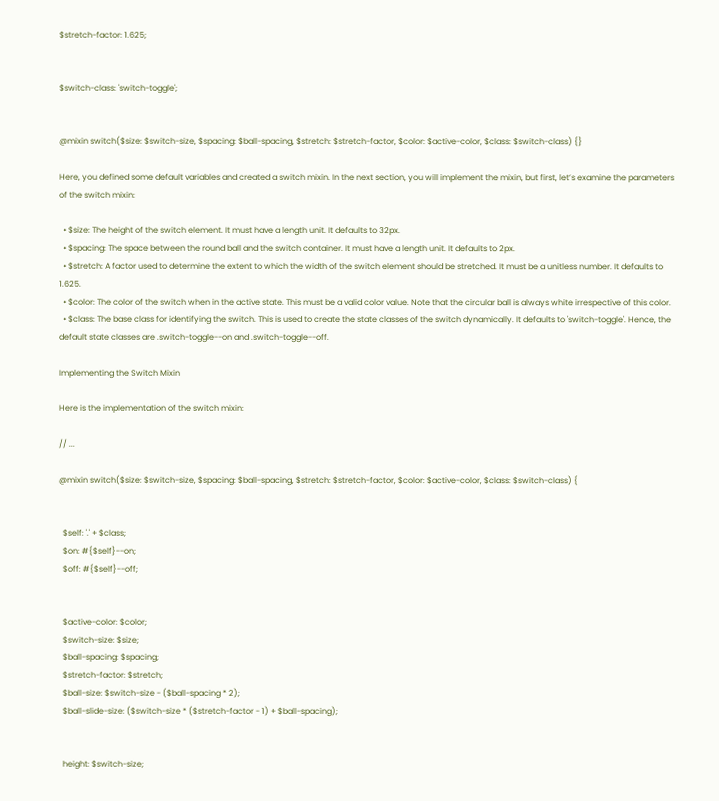$stretch-factor: 1.625;


$switch-class: 'switch-toggle';


@mixin switch($size: $switch-size, $spacing: $ball-spacing, $stretch: $stretch-factor, $color: $active-color, $class: $switch-class) {}

Here, you defined some default variables and created a switch mixin. In the next section, you will implement the mixin, but first, let’s examine the parameters of the switch mixin:

  • $size: The height of the switch element. It must have a length unit. It defaults to 32px.
  • $spacing: The space between the round ball and the switch container. It must have a length unit. It defaults to 2px.
  • $stretch: A factor used to determine the extent to which the width of the switch element should be stretched. It must be a unitless number. It defaults to 1.625.
  • $color: The color of the switch when in the active state. This must be a valid color value. Note that the circular ball is always white irrespective of this color.
  • $class: The base class for identifying the switch. This is used to create the state classes of the switch dynamically. It defaults to 'switch-toggle'. Hence, the default state classes are .switch-toggle--on and .switch-toggle--off.

Implementing the Switch Mixin

Here is the implementation of the switch mixin:

// ...

@mixin switch($size: $switch-size, $spacing: $ball-spacing, $stretch: $stretch-factor, $color: $active-color, $class: $switch-class) {


  $self: '.' + $class;
  $on: #{$self}--on;
  $off: #{$self}--off;


  $active-color: $color;
  $switch-size: $size;
  $ball-spacing: $spacing;
  $stretch-factor: $stretch;
  $ball-size: $switch-size - ($ball-spacing * 2);
  $ball-slide-size: ($switch-size * ($stretch-factor - 1) + $ball-spacing);


  height: $switch-size;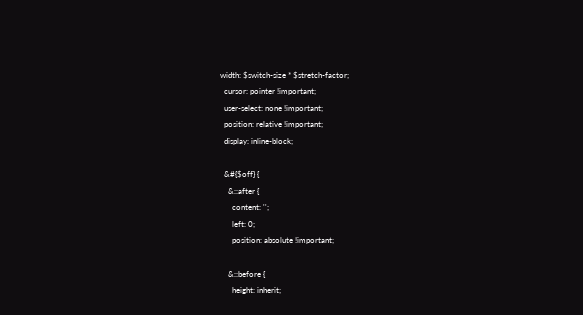width: $switch-size * $stretch-factor;
  cursor: pointer !important;
  user-select: none !important;
  position: relative !important;
  display: inline-block;

  &#{$off} {
    &::after {
      content: '';
      left: 0;
      position: absolute !important;

    &::before {
      height: inherit;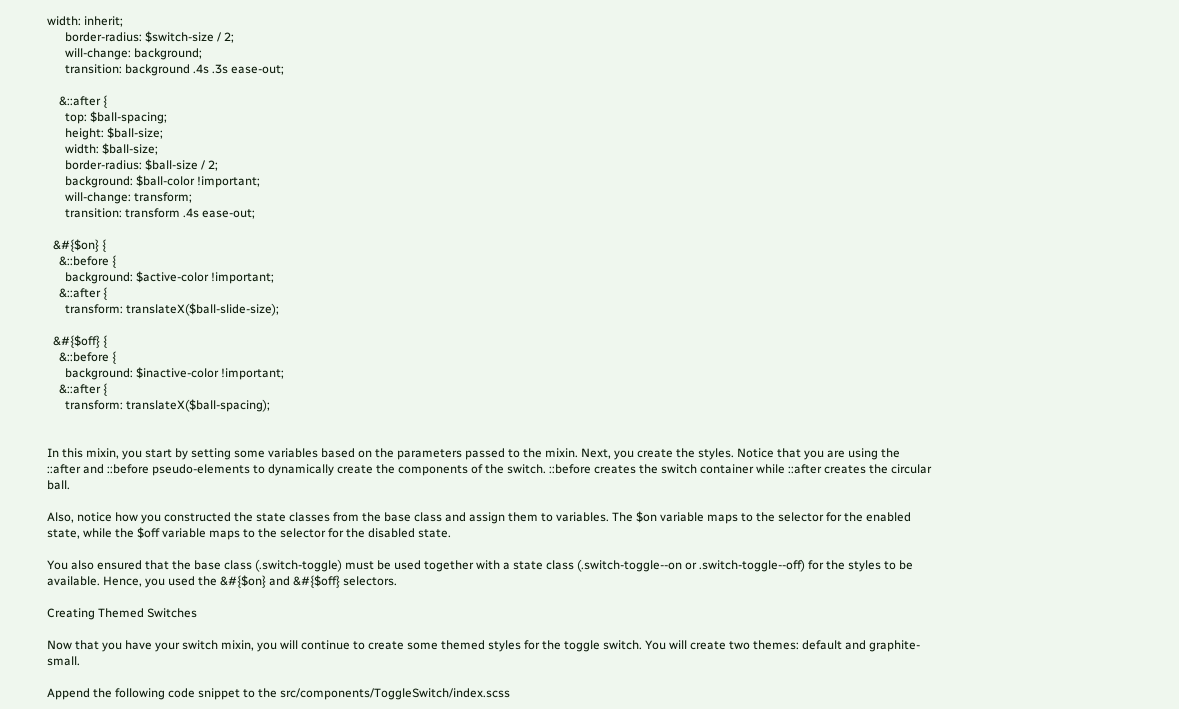width: inherit;
      border-radius: $switch-size / 2;
      will-change: background;
      transition: background .4s .3s ease-out;

    &::after {
      top: $ball-spacing;
      height: $ball-size;
      width: $ball-size;
      border-radius: $ball-size / 2;
      background: $ball-color !important;
      will-change: transform;
      transition: transform .4s ease-out;

  &#{$on} {
    &::before {
      background: $active-color !important;
    &::after {
      transform: translateX($ball-slide-size);

  &#{$off} {
    &::before {
      background: $inactive-color !important;
    &::after {
      transform: translateX($ball-spacing);


In this mixin, you start by setting some variables based on the parameters passed to the mixin. Next, you create the styles. Notice that you are using the ::after and ::before pseudo-elements to dynamically create the components of the switch. ::before creates the switch container while ::after creates the circular ball.

Also, notice how you constructed the state classes from the base class and assign them to variables. The $on variable maps to the selector for the enabled state, while the $off variable maps to the selector for the disabled state.

You also ensured that the base class (.switch-toggle) must be used together with a state class (.switch-toggle--on or .switch-toggle--off) for the styles to be available. Hence, you used the &#{$on} and &#{$off} selectors.

Creating Themed Switches

Now that you have your switch mixin, you will continue to create some themed styles for the toggle switch. You will create two themes: default and graphite-small.

Append the following code snippet to the src/components/ToggleSwitch/index.scss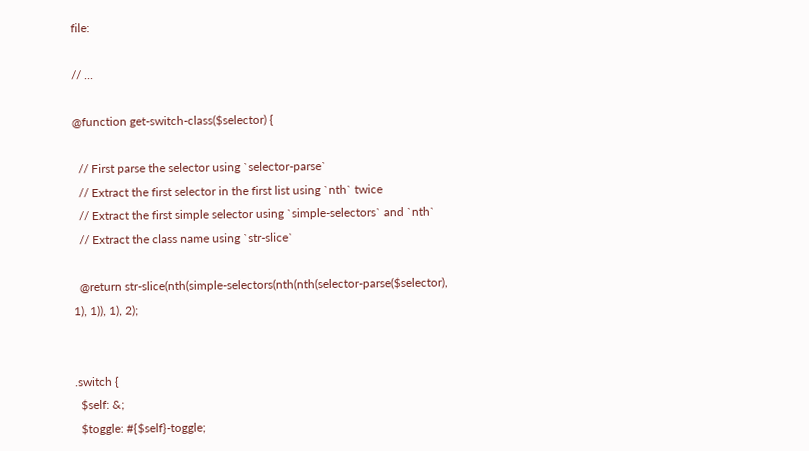file:

// ...

@function get-switch-class($selector) {

  // First parse the selector using `selector-parse`
  // Extract the first selector in the first list using `nth` twice
  // Extract the first simple selector using `simple-selectors` and `nth`
  // Extract the class name using `str-slice`

  @return str-slice(nth(simple-selectors(nth(nth(selector-parse($selector), 1), 1)), 1), 2);


.switch {
  $self: &;
  $toggle: #{$self}-toggle;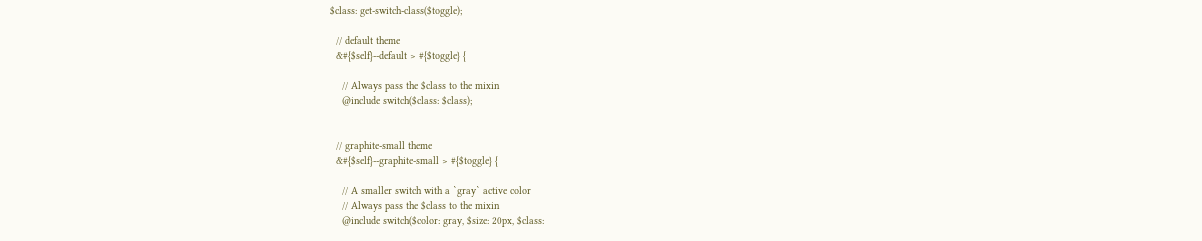$class: get-switch-class($toggle);

  // default theme
  &#{$self}--default > #{$toggle} {

    // Always pass the $class to the mixin
    @include switch($class: $class);


  // graphite-small theme
  &#{$self}--graphite-small > #{$toggle} {

    // A smaller switch with a `gray` active color
    // Always pass the $class to the mixin
    @include switch($color: gray, $size: 20px, $class: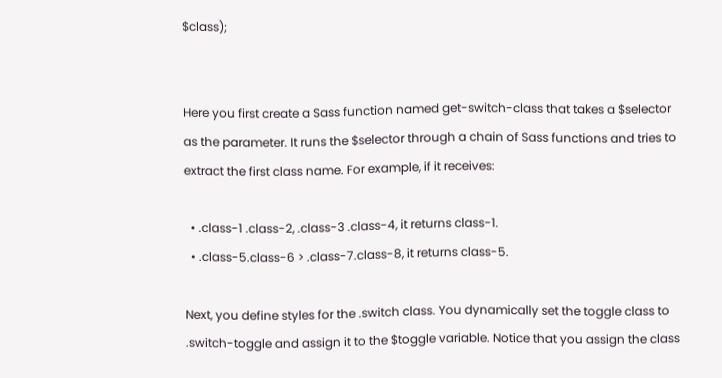$class);


Here you first create a Sass function named get-switch-class that takes a $selector as the parameter. It runs the $selector through a chain of Sass functions and tries to extract the first class name. For example, if it receives:

  • .class-1 .class-2, .class-3 .class-4, it returns class-1.
  • .class-5.class-6 > .class-7.class-8, it returns class-5.

Next, you define styles for the .switch class. You dynamically set the toggle class to .switch-toggle and assign it to the $toggle variable. Notice that you assign the class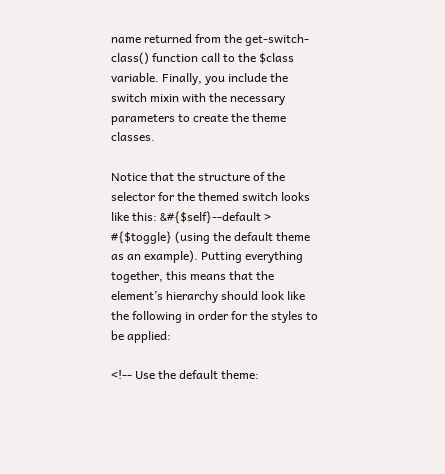name returned from the get-switch-class() function call to the $class variable. Finally, you include the switch mixin with the necessary parameters to create the theme classes.

Notice that the structure of the selector for the themed switch looks like this: &#{$self}--default > #{$toggle} (using the default theme as an example). Putting everything together, this means that the element’s hierarchy should look like the following in order for the styles to be applied:

<!-- Use the default theme: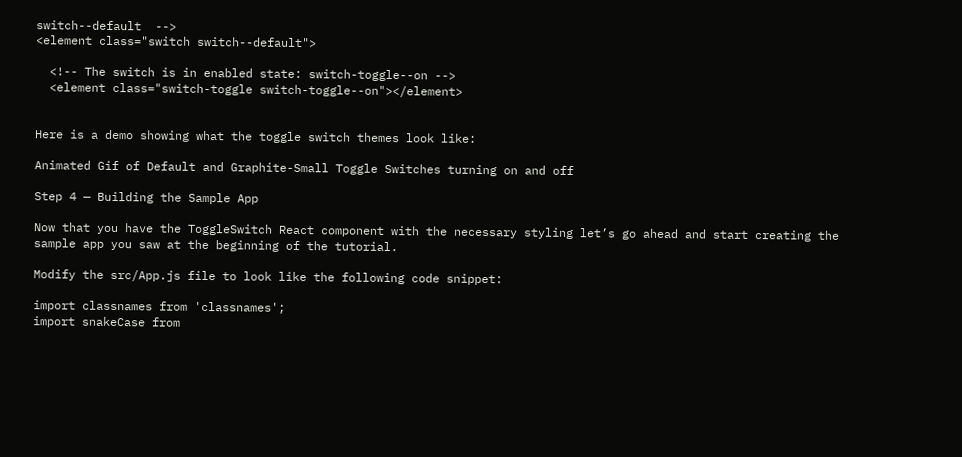switch--default  -->
<element class="switch switch--default">

  <!-- The switch is in enabled state: switch-toggle--on -->
  <element class="switch-toggle switch-toggle--on"></element>


Here is a demo showing what the toggle switch themes look like:

Animated Gif of Default and Graphite-Small Toggle Switches turning on and off

Step 4 — Building the Sample App

Now that you have the ToggleSwitch React component with the necessary styling let’s go ahead and start creating the sample app you saw at the beginning of the tutorial.

Modify the src/App.js file to look like the following code snippet:

import classnames from 'classnames';
import snakeCase from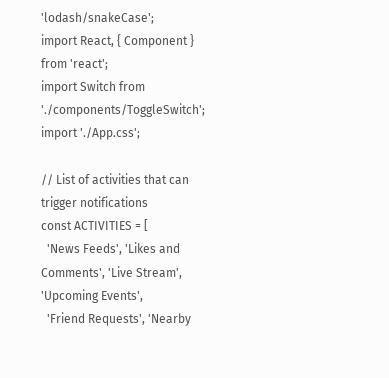'lodash/snakeCase';
import React, { Component } from 'react';
import Switch from './components/ToggleSwitch';
import './App.css';

// List of activities that can trigger notifications
const ACTIVITIES = [
  'News Feeds', 'Likes and Comments', 'Live Stream', 'Upcoming Events',
  'Friend Requests', 'Nearby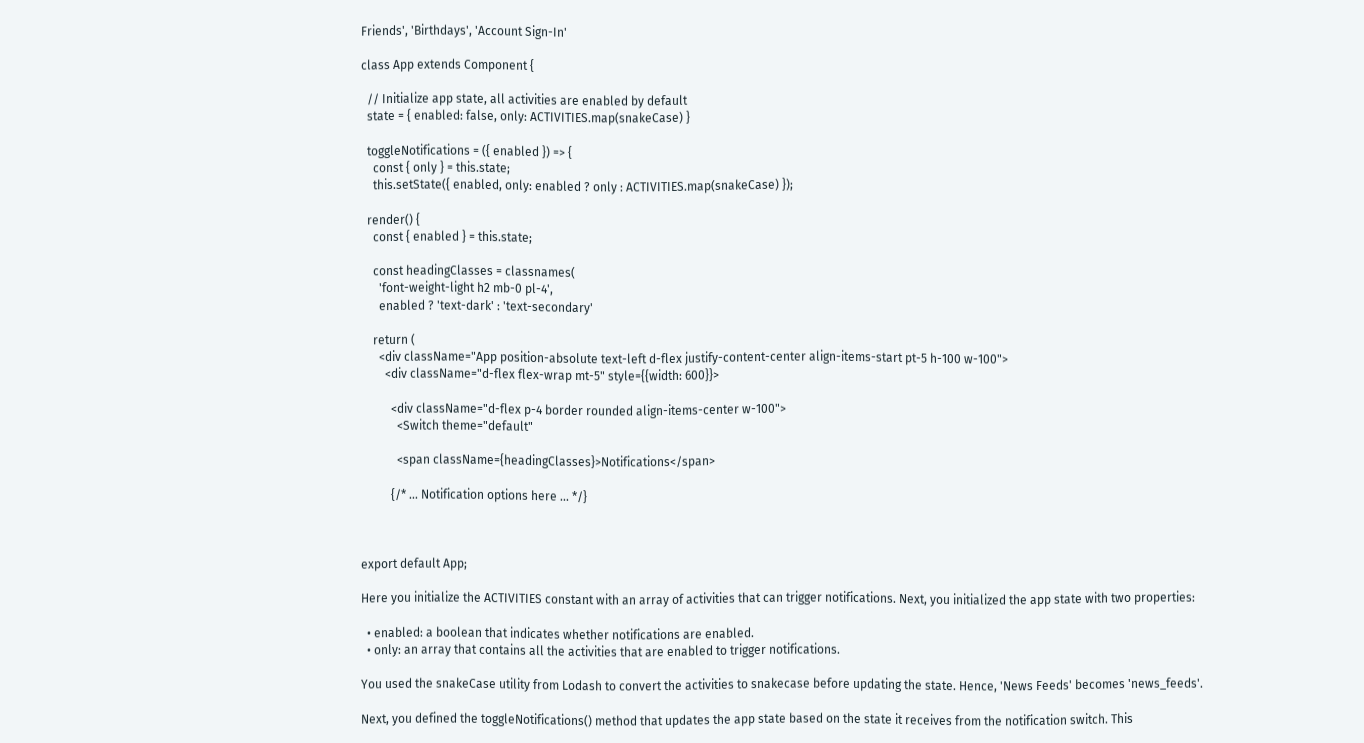Friends', 'Birthdays', 'Account Sign-In'

class App extends Component {

  // Initialize app state, all activities are enabled by default
  state = { enabled: false, only: ACTIVITIES.map(snakeCase) }

  toggleNotifications = ({ enabled }) => {
    const { only } = this.state;
    this.setState({ enabled, only: enabled ? only : ACTIVITIES.map(snakeCase) });

  render() {
    const { enabled } = this.state;

    const headingClasses = classnames(
      'font-weight-light h2 mb-0 pl-4',
      enabled ? 'text-dark' : 'text-secondary'

    return (
      <div className="App position-absolute text-left d-flex justify-content-center align-items-start pt-5 h-100 w-100">
        <div className="d-flex flex-wrap mt-5" style={{width: 600}}>

          <div className="d-flex p-4 border rounded align-items-center w-100">
            <Switch theme="default"

            <span className={headingClasses}>Notifications</span>

          {/* ... Notification options here ... */}



export default App;

Here you initialize the ACTIVITIES constant with an array of activities that can trigger notifications. Next, you initialized the app state with two properties:

  • enabled: a boolean that indicates whether notifications are enabled.
  • only: an array that contains all the activities that are enabled to trigger notifications.

You used the snakeCase utility from Lodash to convert the activities to snakecase before updating the state. Hence, 'News Feeds' becomes 'news_feeds'.

Next, you defined the toggleNotifications() method that updates the app state based on the state it receives from the notification switch. This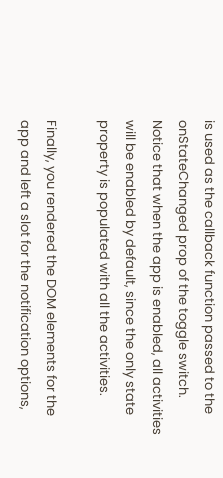is used as the callback function passed to the onStateChanged prop of the toggle switch. Notice that when the app is enabled, all activities will be enabled by default, since the only state property is populated with all the activities.

Finally, you rendered the DOM elements for the app and left a slot for the notification options,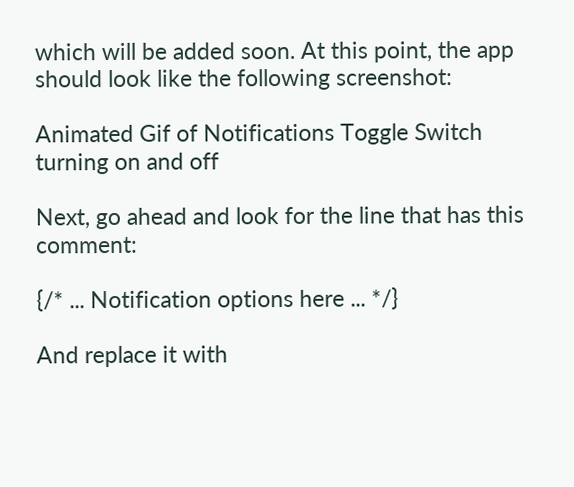which will be added soon. At this point, the app should look like the following screenshot:

Animated Gif of Notifications Toggle Switch turning on and off

Next, go ahead and look for the line that has this comment:

{/* ... Notification options here ... */}

And replace it with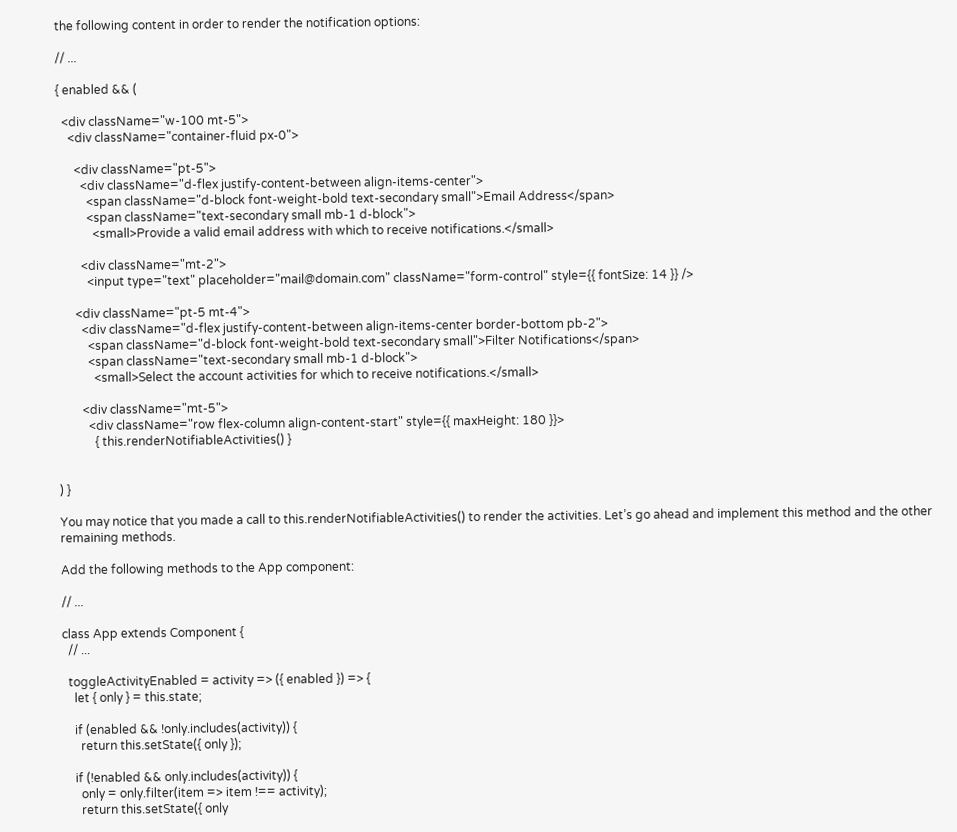the following content in order to render the notification options:

// ...

{ enabled && (

  <div className="w-100 mt-5">
    <div className="container-fluid px-0">

      <div className="pt-5">
        <div className="d-flex justify-content-between align-items-center">
          <span className="d-block font-weight-bold text-secondary small">Email Address</span>
          <span className="text-secondary small mb-1 d-block">
            <small>Provide a valid email address with which to receive notifications.</small>

        <div className="mt-2">
          <input type="text" placeholder="mail@domain.com" className="form-control" style={{ fontSize: 14 }} />

      <div className="pt-5 mt-4">
        <div className="d-flex justify-content-between align-items-center border-bottom pb-2">
          <span className="d-block font-weight-bold text-secondary small">Filter Notifications</span>
          <span className="text-secondary small mb-1 d-block">
            <small>Select the account activities for which to receive notifications.</small>

        <div className="mt-5">
          <div className="row flex-column align-content-start" style={{ maxHeight: 180 }}>
            { this.renderNotifiableActivities() }


) }

You may notice that you made a call to this.renderNotifiableActivities() to render the activities. Let’s go ahead and implement this method and the other remaining methods.

Add the following methods to the App component:

// ...

class App extends Component {
  // ...

  toggleActivityEnabled = activity => ({ enabled }) => {
    let { only } = this.state;

    if (enabled && !only.includes(activity)) {
      return this.setState({ only });

    if (!enabled && only.includes(activity)) {
      only = only.filter(item => item !== activity);
      return this.setState({ only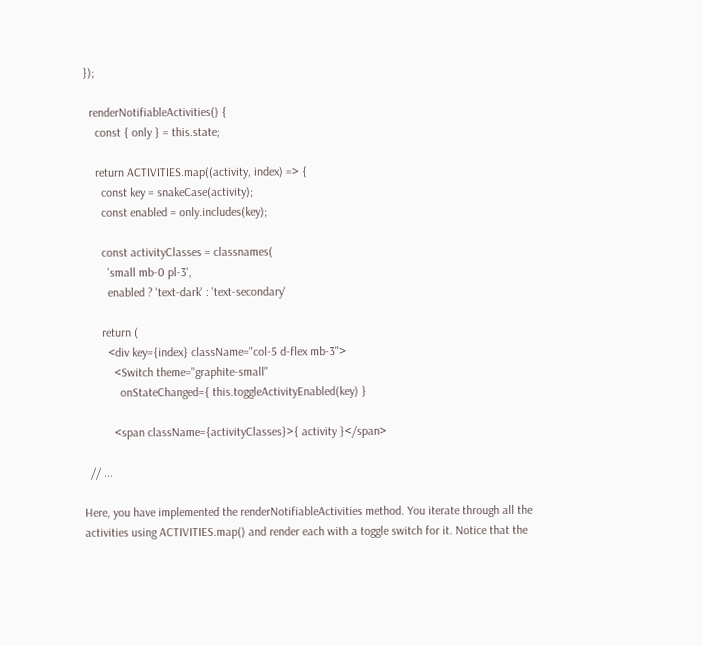});

  renderNotifiableActivities() {
    const { only } = this.state;

    return ACTIVITIES.map((activity, index) => {
      const key = snakeCase(activity);
      const enabled = only.includes(key);

      const activityClasses = classnames(
        'small mb-0 pl-3',
        enabled ? 'text-dark' : 'text-secondary'

      return (
        <div key={index} className="col-5 d-flex mb-3">
          <Switch theme="graphite-small"
            onStateChanged={ this.toggleActivityEnabled(key) }

          <span className={activityClasses}>{ activity }</span>

  // ...

Here, you have implemented the renderNotifiableActivities method. You iterate through all the activities using ACTIVITIES.map() and render each with a toggle switch for it. Notice that the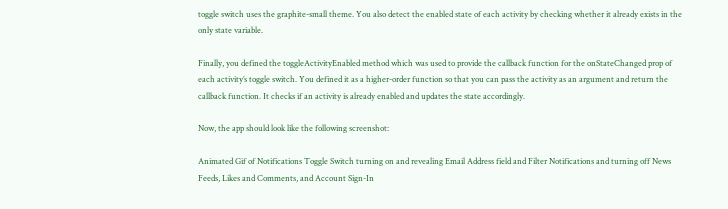toggle switch uses the graphite-small theme. You also detect the enabled state of each activity by checking whether it already exists in the only state variable.

Finally, you defined the toggleActivityEnabled method which was used to provide the callback function for the onStateChanged prop of each activity’s toggle switch. You defined it as a higher-order function so that you can pass the activity as an argument and return the callback function. It checks if an activity is already enabled and updates the state accordingly.

Now, the app should look like the following screenshot:

Animated Gif of Notifications Toggle Switch turning on and revealing Email Address field and Filter Notifications and turning off News Feeds, Likes and Comments, and Account Sign-In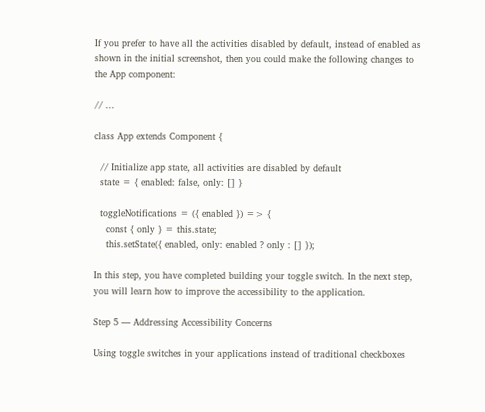If you prefer to have all the activities disabled by default, instead of enabled as shown in the initial screenshot, then you could make the following changes to the App component:

// ...

class App extends Component {

  // Initialize app state, all activities are disabled by default
  state = { enabled: false, only: [] }

  toggleNotifications = ({ enabled }) => {
    const { only } = this.state;
    this.setState({ enabled, only: enabled ? only : [] });

In this step, you have completed building your toggle switch. In the next step, you will learn how to improve the accessibility to the application.

Step 5 — Addressing Accessibility Concerns

Using toggle switches in your applications instead of traditional checkboxes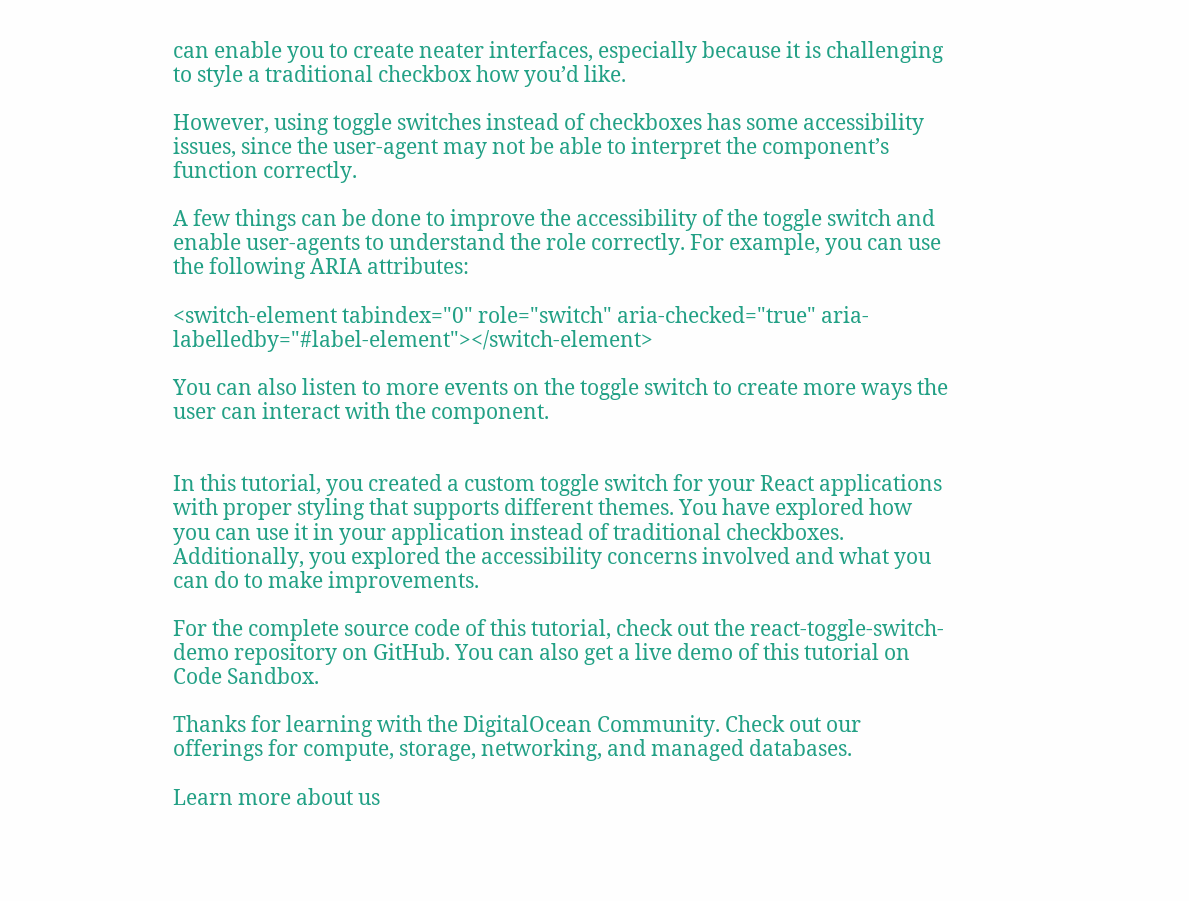can enable you to create neater interfaces, especially because it is challenging to style a traditional checkbox how you’d like.

However, using toggle switches instead of checkboxes has some accessibility issues, since the user-agent may not be able to interpret the component’s function correctly.

A few things can be done to improve the accessibility of the toggle switch and enable user-agents to understand the role correctly. For example, you can use the following ARIA attributes:

<switch-element tabindex="0" role="switch" aria-checked="true" aria-labelledby="#label-element"></switch-element>

You can also listen to more events on the toggle switch to create more ways the user can interact with the component.


In this tutorial, you created a custom toggle switch for your React applications with proper styling that supports different themes. You have explored how you can use it in your application instead of traditional checkboxes. Additionally, you explored the accessibility concerns involved and what you can do to make improvements.

For the complete source code of this tutorial, check out the react-toggle-switch-demo repository on GitHub. You can also get a live demo of this tutorial on Code Sandbox.

Thanks for learning with the DigitalOcean Community. Check out our offerings for compute, storage, networking, and managed databases.

Learn more about us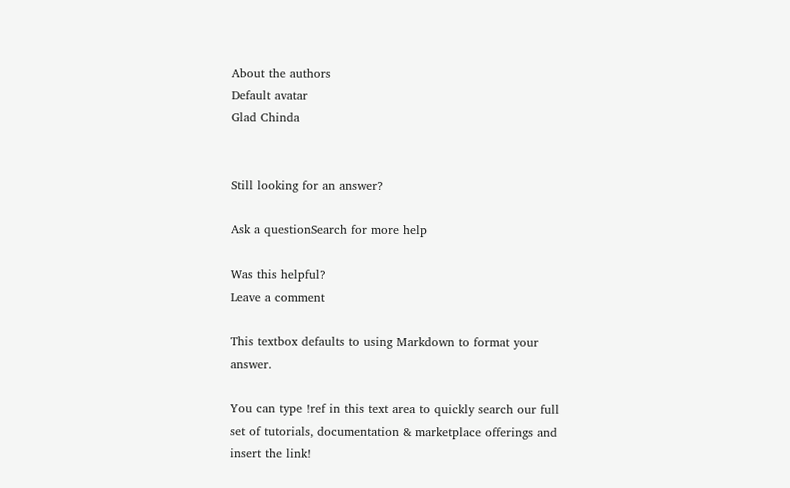About the authors
Default avatar
Glad Chinda


Still looking for an answer?

Ask a questionSearch for more help

Was this helpful?
Leave a comment

This textbox defaults to using Markdown to format your answer.

You can type !ref in this text area to quickly search our full set of tutorials, documentation & marketplace offerings and insert the link!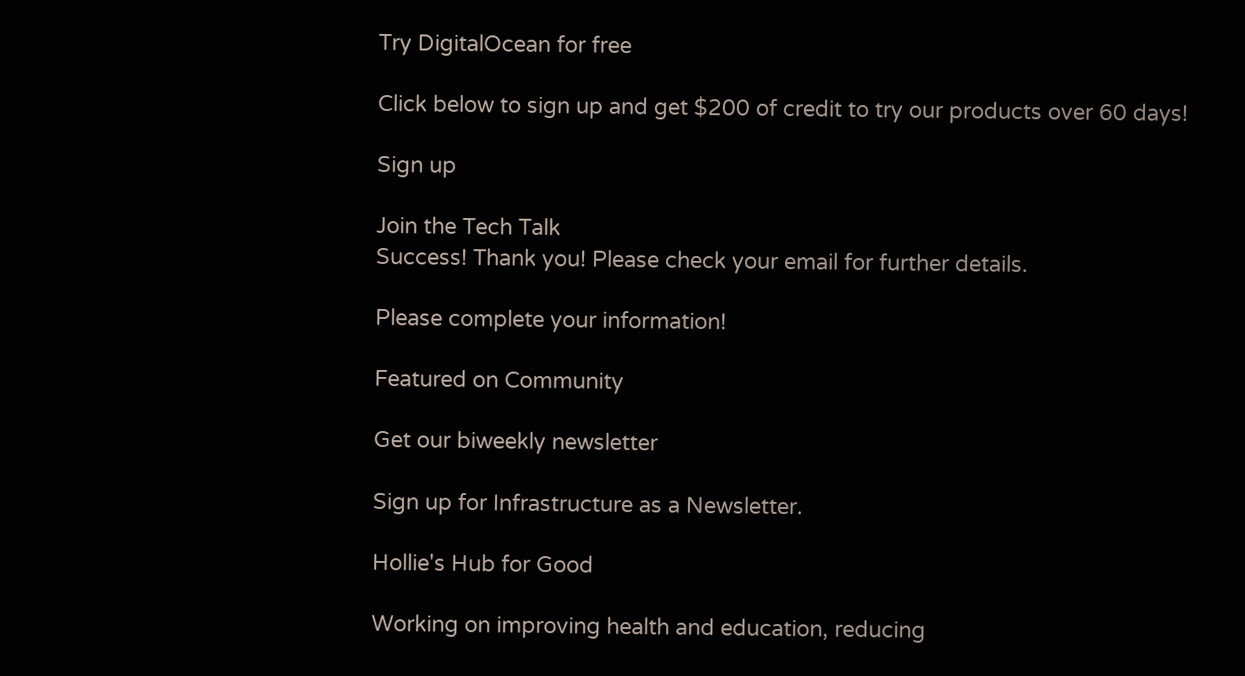Try DigitalOcean for free

Click below to sign up and get $200 of credit to try our products over 60 days!

Sign up

Join the Tech Talk
Success! Thank you! Please check your email for further details.

Please complete your information!

Featured on Community

Get our biweekly newsletter

Sign up for Infrastructure as a Newsletter.

Hollie's Hub for Good

Working on improving health and education, reducing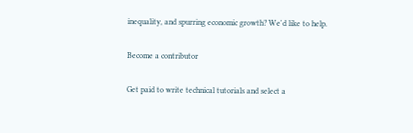inequality, and spurring economic growth? We'd like to help.

Become a contributor

Get paid to write technical tutorials and select a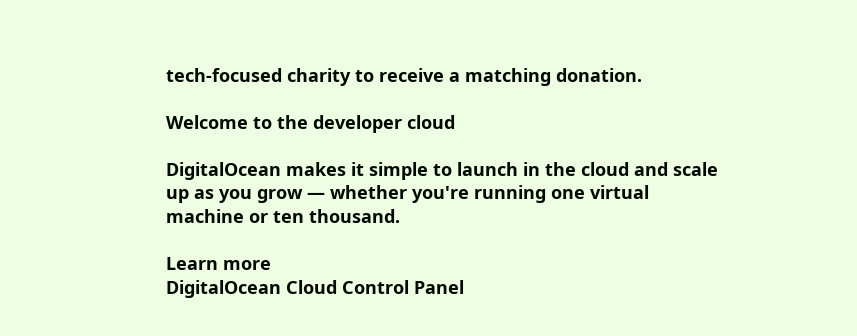tech-focused charity to receive a matching donation.

Welcome to the developer cloud

DigitalOcean makes it simple to launch in the cloud and scale up as you grow — whether you're running one virtual machine or ten thousand.

Learn more
DigitalOcean Cloud Control Panel